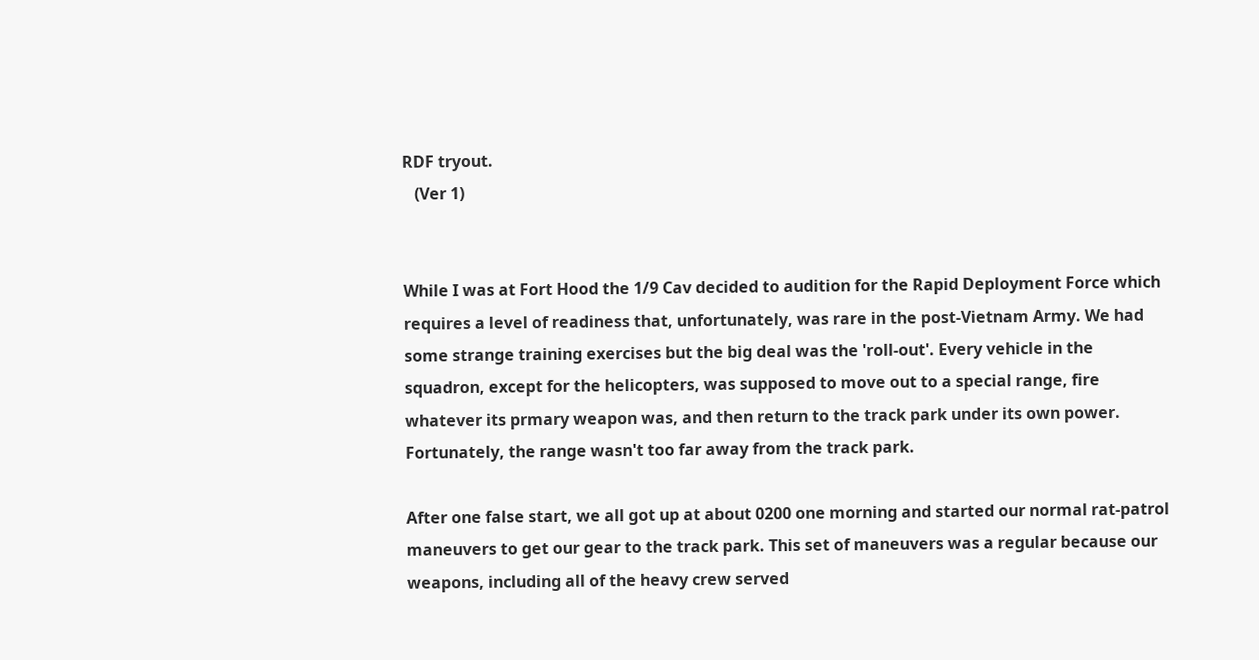RDF tryout.
   (Ver 1)


While I was at Fort Hood the 1/9 Cav decided to audition for the Rapid Deployment Force which requires a level of readiness that, unfortunately, was rare in the post-Vietnam Army. We had some strange training exercises but the big deal was the 'roll-out'. Every vehicle in the squadron, except for the helicopters, was supposed to move out to a special range, fire whatever its prmary weapon was, and then return to the track park under its own power. Fortunately, the range wasn't too far away from the track park.

After one false start, we all got up at about 0200 one morning and started our normal rat-patrol maneuvers to get our gear to the track park. This set of maneuvers was a regular because our weapons, including all of the heavy crew served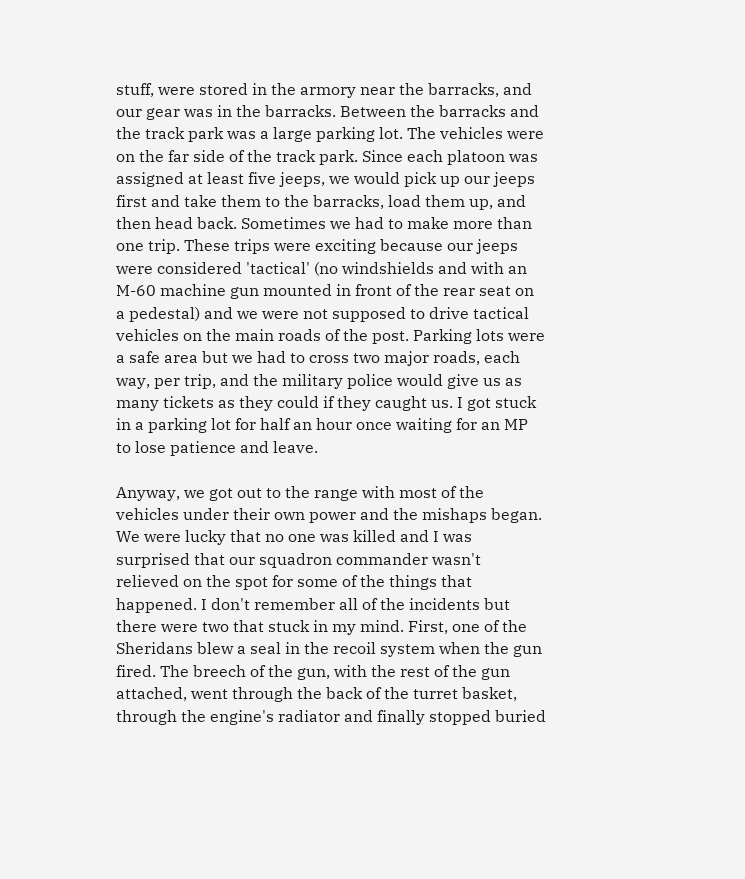stuff, were stored in the armory near the barracks, and our gear was in the barracks. Between the barracks and the track park was a large parking lot. The vehicles were on the far side of the track park. Since each platoon was assigned at least five jeeps, we would pick up our jeeps first and take them to the barracks, load them up, and then head back. Sometimes we had to make more than one trip. These trips were exciting because our jeeps were considered 'tactical' (no windshields and with an M-60 machine gun mounted in front of the rear seat on a pedestal) and we were not supposed to drive tactical vehicles on the main roads of the post. Parking lots were a safe area but we had to cross two major roads, each way, per trip, and the military police would give us as many tickets as they could if they caught us. I got stuck in a parking lot for half an hour once waiting for an MP to lose patience and leave.

Anyway, we got out to the range with most of the vehicles under their own power and the mishaps began. We were lucky that no one was killed and I was surprised that our squadron commander wasn't relieved on the spot for some of the things that happened. I don't remember all of the incidents but there were two that stuck in my mind. First, one of the Sheridans blew a seal in the recoil system when the gun fired. The breech of the gun, with the rest of the gun attached, went through the back of the turret basket, through the engine's radiator and finally stopped buried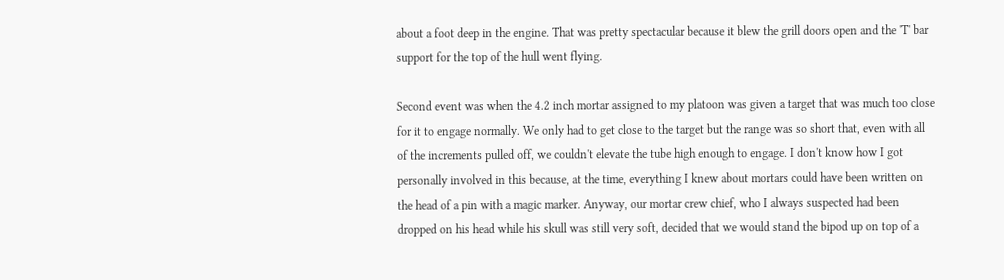about a foot deep in the engine. That was pretty spectacular because it blew the grill doors open and the 'T' bar support for the top of the hull went flying.

Second event was when the 4.2 inch mortar assigned to my platoon was given a target that was much too close for it to engage normally. We only had to get close to the target but the range was so short that, even with all of the increments pulled off, we couldn't elevate the tube high enough to engage. I don't know how I got personally involved in this because, at the time, everything I knew about mortars could have been written on the head of a pin with a magic marker. Anyway, our mortar crew chief, who I always suspected had been dropped on his head while his skull was still very soft, decided that we would stand the bipod up on top of a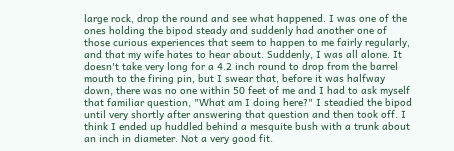large rock, drop the round and see what happened. I was one of the ones holding the bipod steady and suddenly had another one of those curious experiences that seem to happen to me fairly regularly, and that my wife hates to hear about. Suddenly, I was all alone. It doesn't take very long for a 4.2 inch round to drop from the barrel mouth to the firing pin, but I swear that, before it was halfway down, there was no one within 50 feet of me and I had to ask myself that familiar question, "What am I doing here?" I steadied the bipod until very shortly after answering that question and then took off. I think I ended up huddled behind a mesquite bush with a trunk about an inch in diameter. Not a very good fit.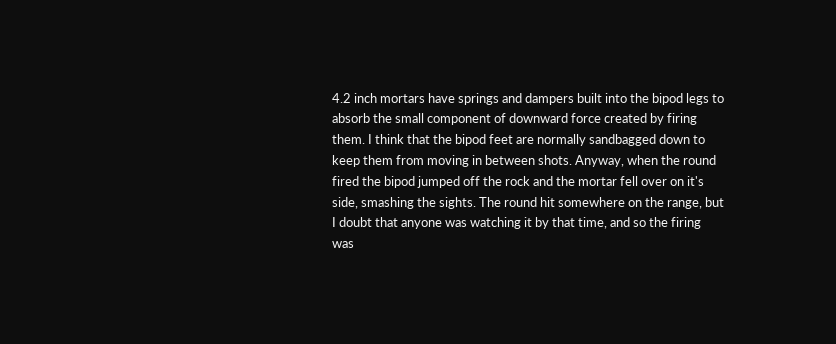4.2 inch mortars have springs and dampers built into the bipod legs to absorb the small component of downward force created by firing them. I think that the bipod feet are normally sandbagged down to keep them from moving in between shots. Anyway, when the round fired the bipod jumped off the rock and the mortar fell over on it's side, smashing the sights. The round hit somewhere on the range, but I doubt that anyone was watching it by that time, and so the firing was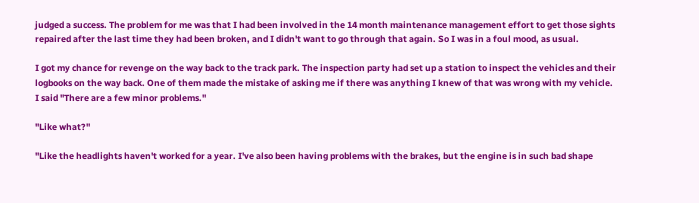judged a success. The problem for me was that I had been involved in the 14 month maintenance management effort to get those sights repaired after the last time they had been broken, and I didn't want to go through that again. So I was in a foul mood, as usual.

I got my chance for revenge on the way back to the track park. The inspection party had set up a station to inspect the vehicles and their logbooks on the way back. One of them made the mistake of asking me if there was anything I knew of that was wrong with my vehicle. I said "There are a few minor problems."

"Like what?"

"Like the headlights haven't worked for a year. I've also been having problems with the brakes, but the engine is in such bad shape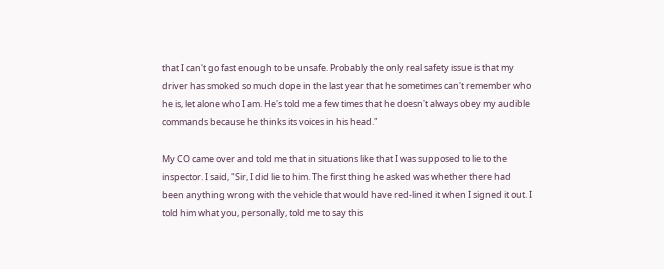that I can't go fast enough to be unsafe. Probably the only real safety issue is that my driver has smoked so much dope in the last year that he sometimes can't remember who he is, let alone who I am. He's told me a few times that he doesn't always obey my audible commands because he thinks its voices in his head."

My CO came over and told me that in situations like that I was supposed to lie to the inspector. I said, "Sir, I did lie to him. The first thing he asked was whether there had been anything wrong with the vehicle that would have red-lined it when I signed it out. I told him what you, personally, told me to say this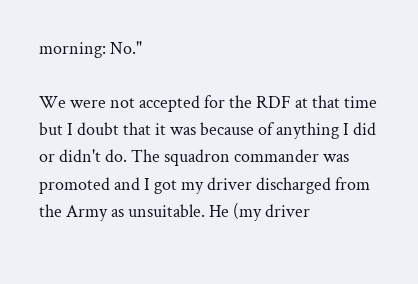morning: No."

We were not accepted for the RDF at that time but I doubt that it was because of anything I did or didn't do. The squadron commander was promoted and I got my driver discharged from the Army as unsuitable. He (my driver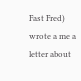Fast Fred) wrote a me a letter about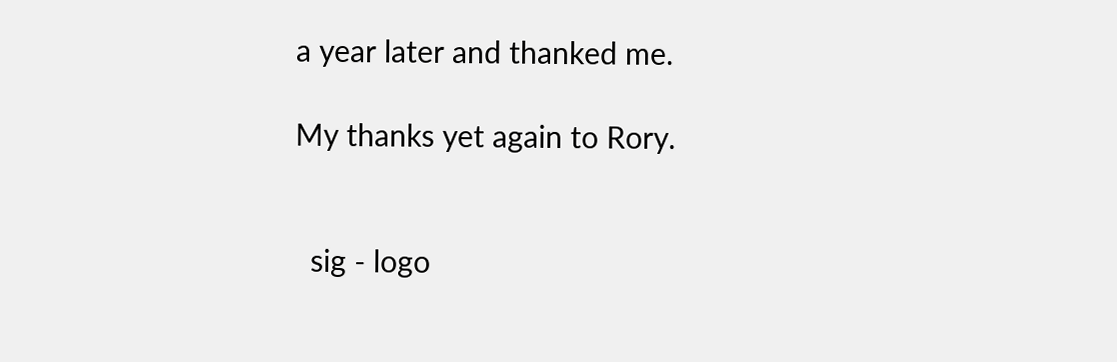a year later and thanked me.

My thanks yet again to Rory.


  sig - logo